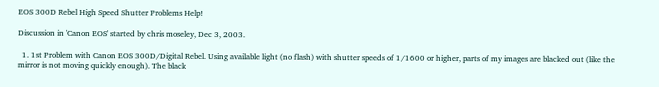EOS 300D Rebel High Speed Shutter Problems Help!

Discussion in 'Canon EOS' started by chris moseley, Dec 3, 2003.

  1. 1st Problem with Canon EOS 300D/Digital Rebel. Using available light (no flash) with shutter speeds of 1/1600 or higher, parts of my images are blacked out (like the mirror is not moving quickly enough). The black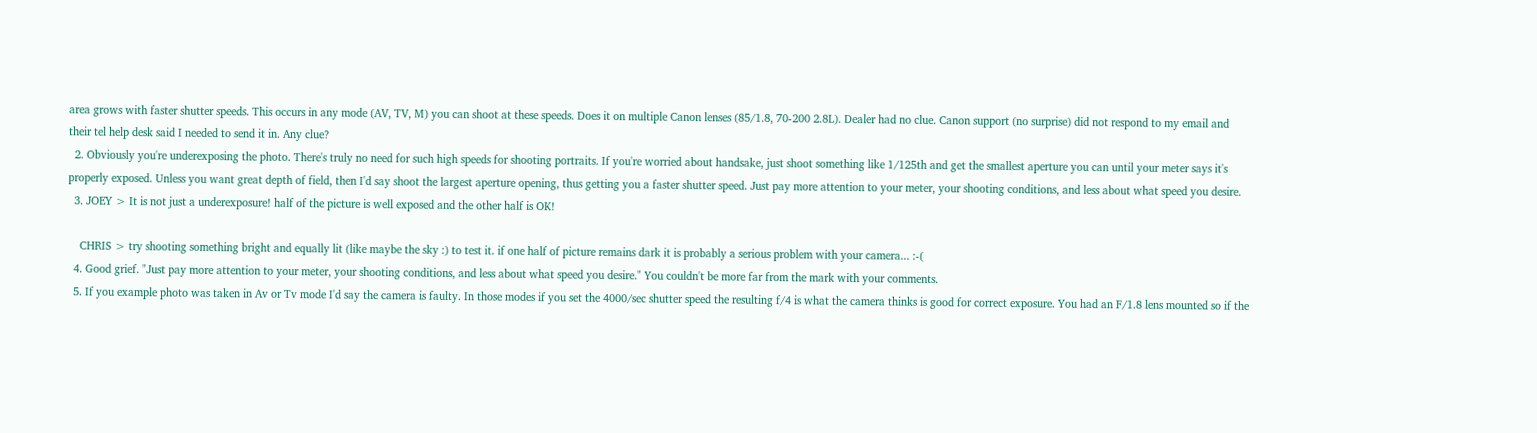area grows with faster shutter speeds. This occurs in any mode (AV, TV, M) you can shoot at these speeds. Does it on multiple Canon lenses (85/1.8, 70-200 2.8L). Dealer had no clue. Canon support (no surprise) did not respond to my email and their tel help desk said I needed to send it in. Any clue?
  2. Obviously you're underexposing the photo. There's truly no need for such high speeds for shooting portraits. If you're worried about handsake, just shoot something like 1/125th and get the smallest aperture you can until your meter says it's properly exposed. Unless you want great depth of field, then I'd say shoot the largest aperture opening, thus getting you a faster shutter speed. Just pay more attention to your meter, your shooting conditions, and less about what speed you desire.
  3. JOEY > It is not just a underexposure! half of the picture is well exposed and the other half is OK!

    CHRIS > try shooting something bright and equally lit (like maybe the sky :) to test it. if one half of picture remains dark it is probably a serious problem with your camera... :-(
  4. Good grief. "Just pay more attention to your meter, your shooting conditions, and less about what speed you desire." You couldn't be more far from the mark with your comments.
  5. If you example photo was taken in Av or Tv mode I'd say the camera is faulty. In those modes if you set the 4000/sec shutter speed the resulting f/4 is what the camera thinks is good for correct exposure. You had an F/1.8 lens mounted so if the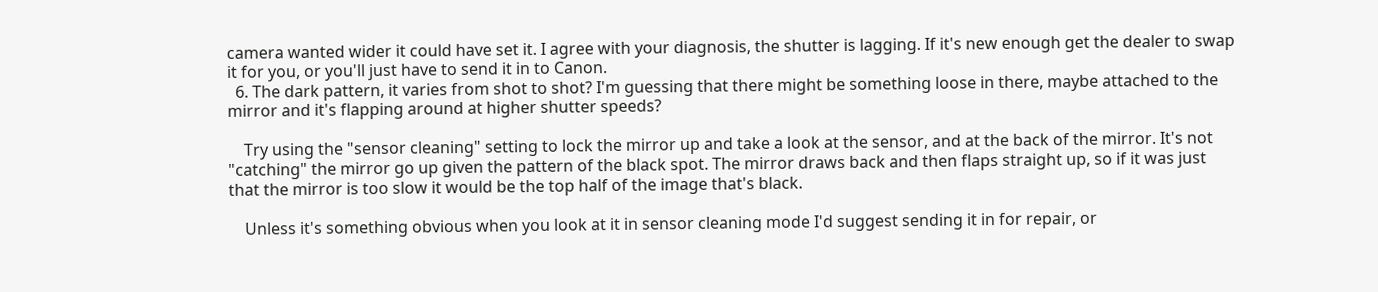camera wanted wider it could have set it. I agree with your diagnosis, the shutter is lagging. If it's new enough get the dealer to swap it for you, or you'll just have to send it in to Canon.
  6. The dark pattern, it varies from shot to shot? I'm guessing that there might be something loose in there, maybe attached to the mirror and it's flapping around at higher shutter speeds?

    Try using the "sensor cleaning" setting to lock the mirror up and take a look at the sensor, and at the back of the mirror. It's not "catching" the mirror go up given the pattern of the black spot. The mirror draws back and then flaps straight up, so if it was just that the mirror is too slow it would be the top half of the image that's black.

    Unless it's something obvious when you look at it in sensor cleaning mode I'd suggest sending it in for repair, or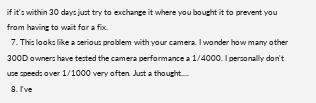if it's within 30 days just try to exchange it where you bought it to prevent you from having to wait for a fix.
  7. This looks like a serious problem with your camera. I wonder how many other 300D owners have tested the camera performance a 1/4000. I personally don't use speeds over 1/1000 very often. Just a thought....
  8. I've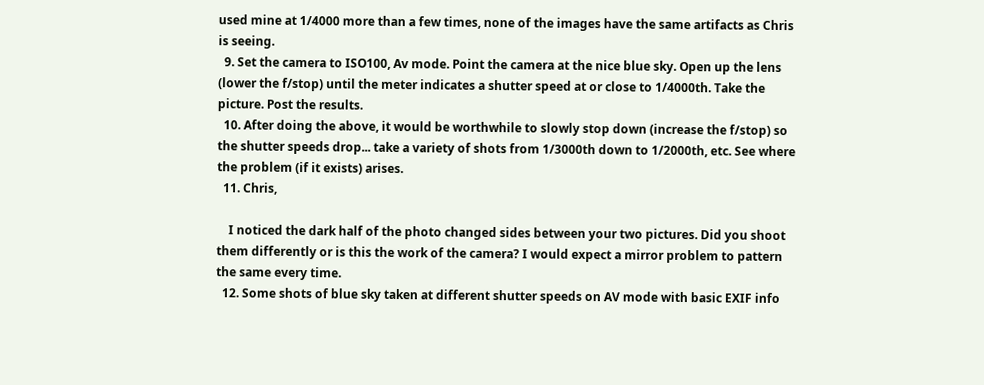used mine at 1/4000 more than a few times, none of the images have the same artifacts as Chris is seeing.
  9. Set the camera to ISO100, Av mode. Point the camera at the nice blue sky. Open up the lens (lower the f/stop) until the meter indicates a shutter speed at or close to 1/4000th. Take the picture. Post the results.
  10. After doing the above, it would be worthwhile to slowly stop down (increase the f/stop) so the shutter speeds drop... take a variety of shots from 1/3000th down to 1/2000th, etc. See where the problem (if it exists) arises.
  11. Chris,

    I noticed the dark half of the photo changed sides between your two pictures. Did you shoot them differently or is this the work of the camera? I would expect a mirror problem to pattern the same every time.
  12. Some shots of blue sky taken at different shutter speeds on AV mode with basic EXIF info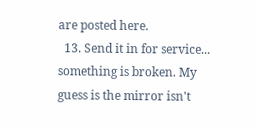are posted here.
  13. Send it in for service... something is broken. My guess is the mirror isn't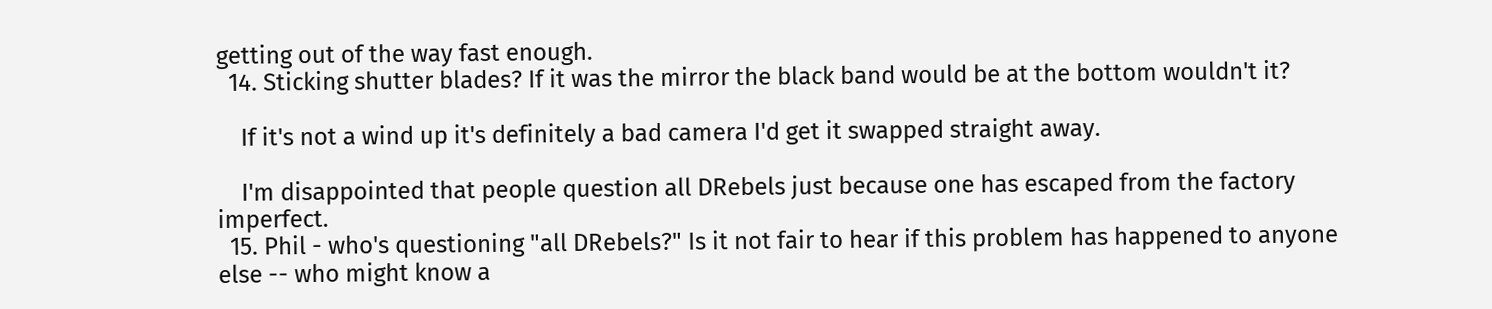getting out of the way fast enough.
  14. Sticking shutter blades? If it was the mirror the black band would be at the bottom wouldn't it?

    If it's not a wind up it's definitely a bad camera I'd get it swapped straight away.

    I'm disappointed that people question all DRebels just because one has escaped from the factory imperfect.
  15. Phil - who's questioning "all DRebels?" Is it not fair to hear if this problem has happened to anyone else -- who might know a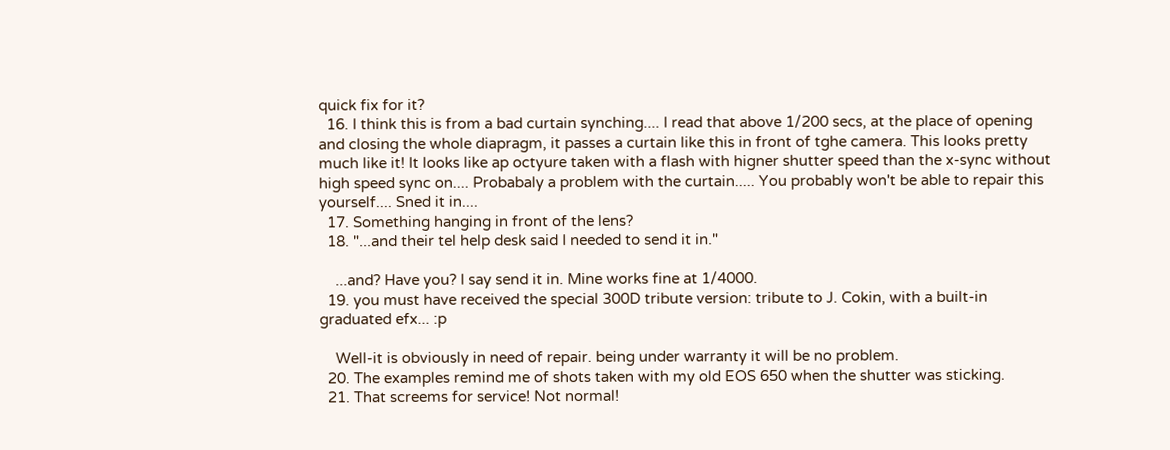quick fix for it?
  16. I think this is from a bad curtain synching.... I read that above 1/200 secs, at the place of opening and closing the whole diapragm, it passes a curtain like this in front of tghe camera. This looks pretty much like it! It looks like ap octyure taken with a flash with higner shutter speed than the x-sync without high speed sync on.... Probabaly a problem with the curtain..... You probably won't be able to repair this yourself.... Sned it in....
  17. Something hanging in front of the lens?
  18. "...and their tel help desk said I needed to send it in."

    ...and? Have you? I say send it in. Mine works fine at 1/4000.
  19. you must have received the special 300D tribute version: tribute to J. Cokin, with a built-in graduated efx... :p

    Well-it is obviously in need of repair. being under warranty it will be no problem.
  20. The examples remind me of shots taken with my old EOS 650 when the shutter was sticking.
  21. That screems for service! Not normal!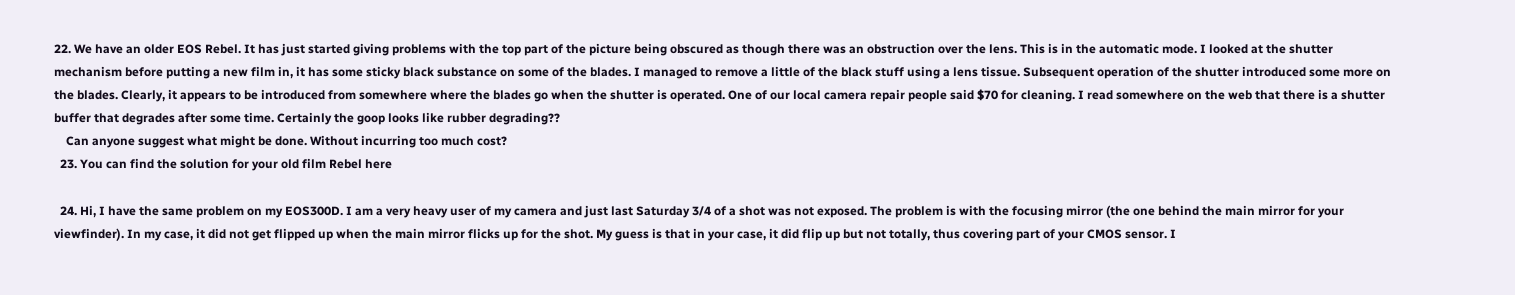22. We have an older EOS Rebel. It has just started giving problems with the top part of the picture being obscured as though there was an obstruction over the lens. This is in the automatic mode. I looked at the shutter mechanism before putting a new film in, it has some sticky black substance on some of the blades. I managed to remove a little of the black stuff using a lens tissue. Subsequent operation of the shutter introduced some more on the blades. Clearly, it appears to be introduced from somewhere where the blades go when the shutter is operated. One of our local camera repair people said $70 for cleaning. I read somewhere on the web that there is a shutter buffer that degrades after some time. Certainly the goop looks like rubber degrading??
    Can anyone suggest what might be done. Without incurring too much cost?
  23. You can find the solution for your old film Rebel here

  24. Hi, I have the same problem on my EOS300D. I am a very heavy user of my camera and just last Saturday 3/4 of a shot was not exposed. The problem is with the focusing mirror (the one behind the main mirror for your viewfinder). In my case, it did not get flipped up when the main mirror flicks up for the shot. My guess is that in your case, it did flip up but not totally, thus covering part of your CMOS sensor. I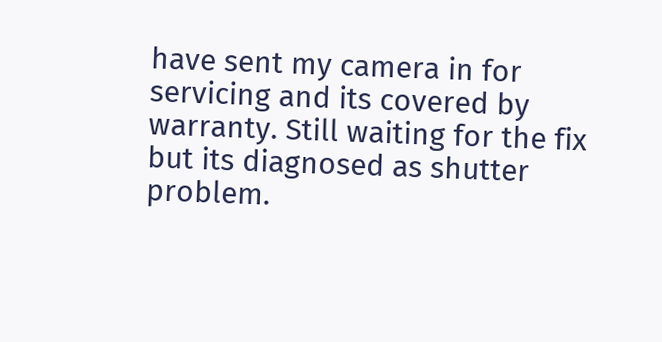have sent my camera in for servicing and its covered by warranty. Still waiting for the fix but its diagnosed as shutter problem.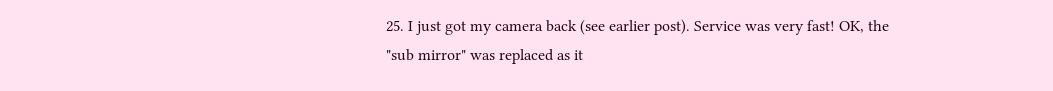25. I just got my camera back (see earlier post). Service was very fast! OK, the "sub mirror" was replaced as it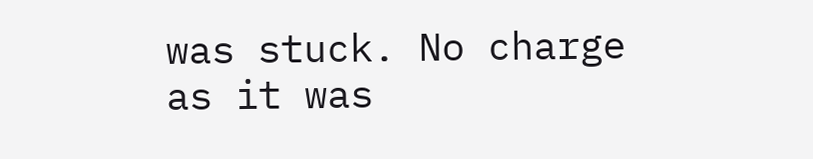was stuck. No charge as it was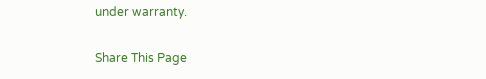under warranty.

Share This Page